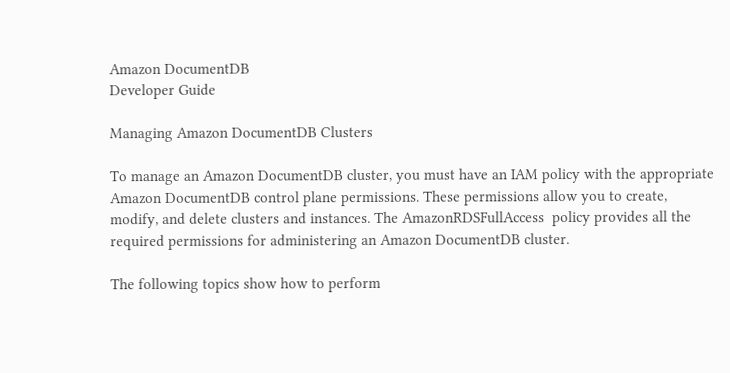Amazon DocumentDB
Developer Guide

Managing Amazon DocumentDB Clusters

To manage an Amazon DocumentDB cluster, you must have an IAM policy with the appropriate Amazon DocumentDB control plane permissions. These permissions allow you to create, modify, and delete clusters and instances. The AmazonRDSFullAccess  policy provides all the required permissions for administering an Amazon DocumentDB cluster.

The following topics show how to perform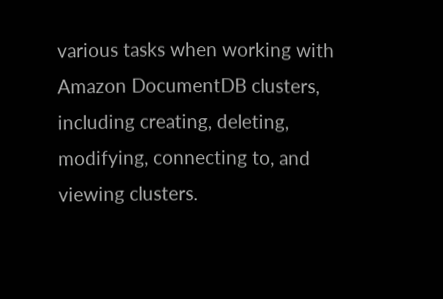various tasks when working with Amazon DocumentDB clusters, including creating, deleting, modifying, connecting to, and viewing clusters.